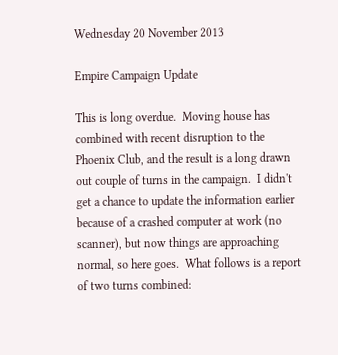Wednesday 20 November 2013

Empire Campaign Update

This is long overdue.  Moving house has combined with recent disruption to the Phoenix Club, and the result is a long drawn out couple of turns in the campaign.  I didn't get a chance to update the information earlier because of a crashed computer at work (no scanner), but now things are approaching normal, so here goes.  What follows is a report of two turns combined: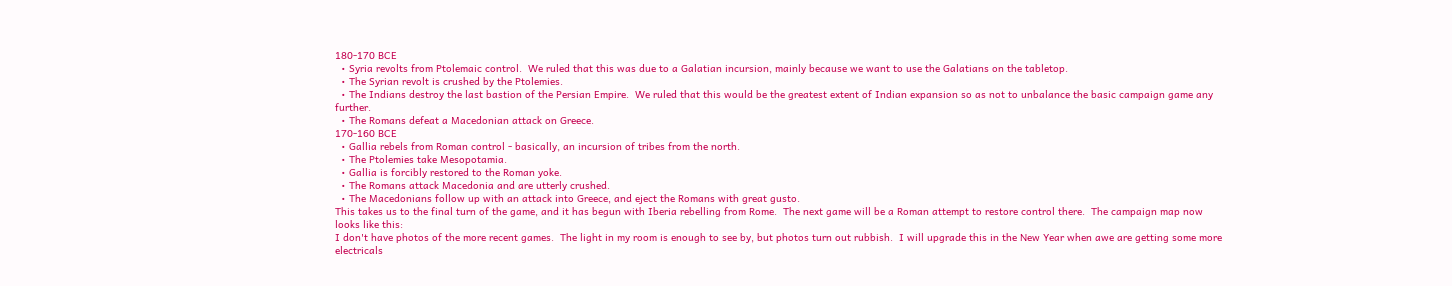180-170 BCE
  • Syria revolts from Ptolemaic control.  We ruled that this was due to a Galatian incursion, mainly because we want to use the Galatians on the tabletop.
  • The Syrian revolt is crushed by the Ptolemies.
  • The Indians destroy the last bastion of the Persian Empire.  We ruled that this would be the greatest extent of Indian expansion so as not to unbalance the basic campaign game any further.
  • The Romans defeat a Macedonian attack on Greece.
170-160 BCE
  • Gallia rebels from Roman control - basically, an incursion of tribes from the north.
  • The Ptolemies take Mesopotamia.
  • Gallia is forcibly restored to the Roman yoke.
  • The Romans attack Macedonia and are utterly crushed.
  • The Macedonians follow up with an attack into Greece, and eject the Romans with great gusto.
This takes us to the final turn of the game, and it has begun with Iberia rebelling from Rome.  The next game will be a Roman attempt to restore control there.  The campaign map now looks like this:
I don't have photos of the more recent games.  The light in my room is enough to see by, but photos turn out rubbish.  I will upgrade this in the New Year when awe are getting some more electricals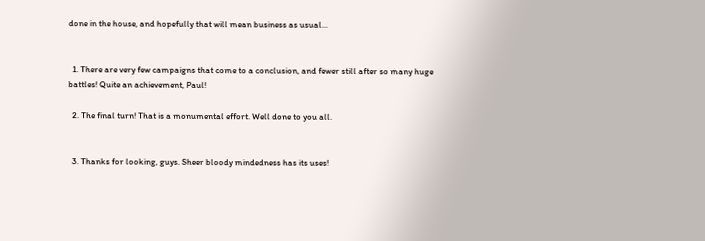done in the house, and hopefully that will mean business as usual...


  1. There are very few campaigns that come to a conclusion, and fewer still after so many huge battles! Quite an achievement, Paul!

  2. The final turn! That is a monumental effort. Well done to you all.


  3. Thanks for looking, guys. Sheer bloody mindedness has its uses!